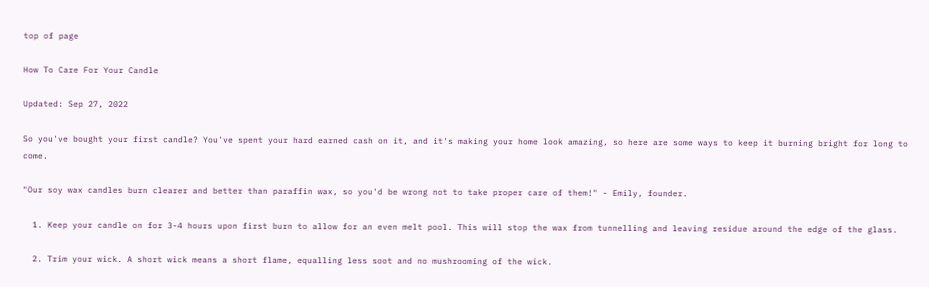top of page

How To Care For Your Candle

Updated: Sep 27, 2022

So you've bought your first candle? You've spent your hard earned cash on it, and it's making your home look amazing, so here are some ways to keep it burning bright for long to come.

"Our soy wax candles burn clearer and better than paraffin wax, so you'd be wrong not to take proper care of them!" - Emily, founder.

  1. Keep your candle on for 3-4 hours upon first burn to allow for an even melt pool. This will stop the wax from tunnelling and leaving residue around the edge of the glass.

  2. Trim your wick. A short wick means a short flame, equalling less soot and no mushrooming of the wick.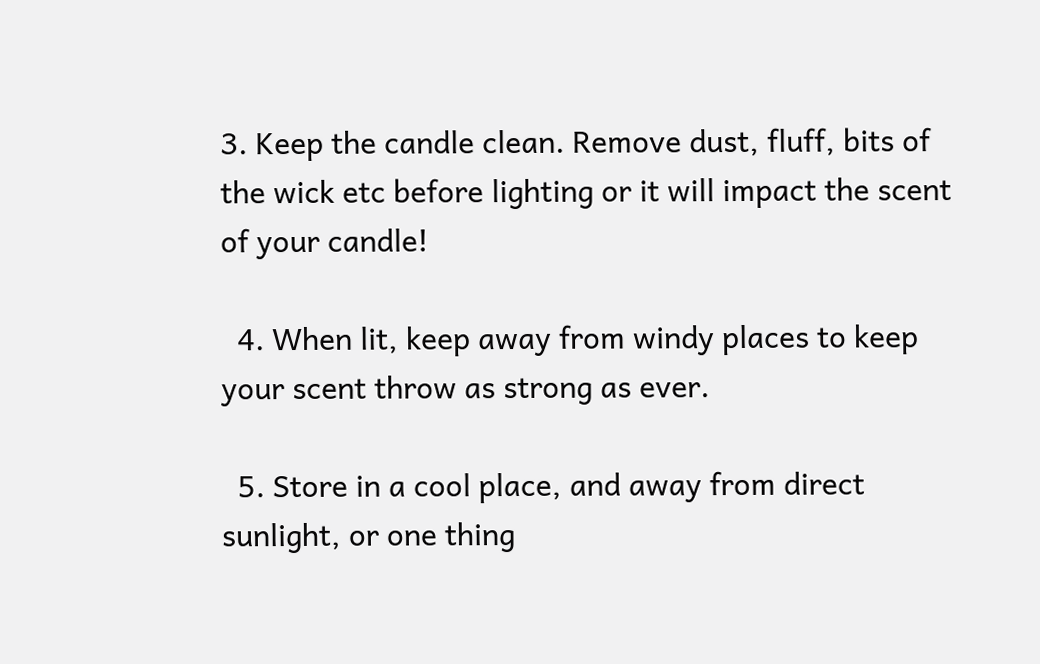3. Keep the candle clean. Remove dust, fluff, bits of the wick etc before lighting or it will impact the scent of your candle!

  4. When lit, keep away from windy places to keep your scent throw as strong as ever.

  5. Store in a cool place, and away from direct sunlight, or one thing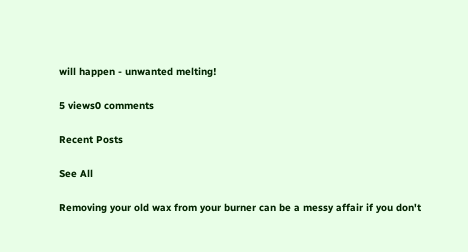will happen - unwanted melting!

5 views0 comments

Recent Posts

See All

Removing your old wax from your burner can be a messy affair if you don't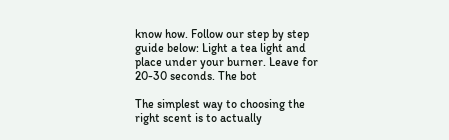know how. Follow our step by step guide below: Light a tea light and place under your burner. Leave for 20-30 seconds. The bot

The simplest way to choosing the right scent is to actually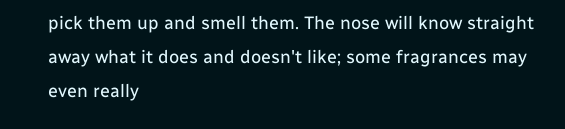pick them up and smell them. The nose will know straight away what it does and doesn't like; some fragrances may even really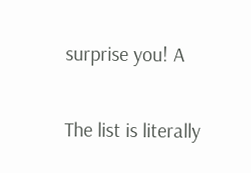surprise you! A

The list is literally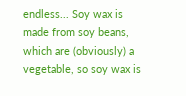endless... Soy wax is made from soy beans, which are (obviously) a vegetable, so soy wax is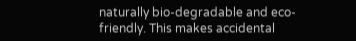naturally bio-degradable and eco-friendly. This makes accidental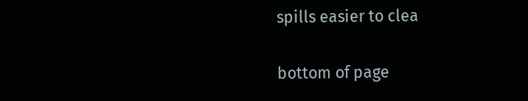spills easier to clea

bottom of page